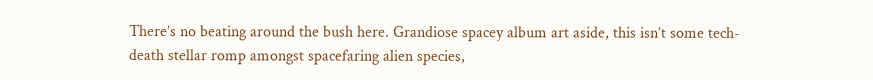There’s no beating around the bush here. Grandiose spacey album art aside, this isn’t some tech-death stellar romp amongst spacefaring alien species,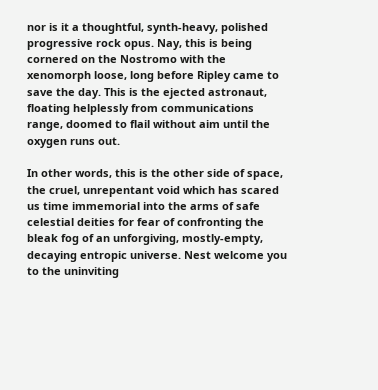nor is it a thoughtful, synth-heavy, polished progressive rock opus. Nay, this is being cornered on the Nostromo with the xenomorph loose, long before Ripley came to save the day. This is the ejected astronaut, floating helplessly from communications range, doomed to flail without aim until the oxygen runs out.

In other words, this is the other side of space, the cruel, unrepentant void which has scared us time immemorial into the arms of safe celestial deities for fear of confronting the bleak fog of an unforgiving, mostly-empty, decaying entropic universe. Nest welcome you to the uninviting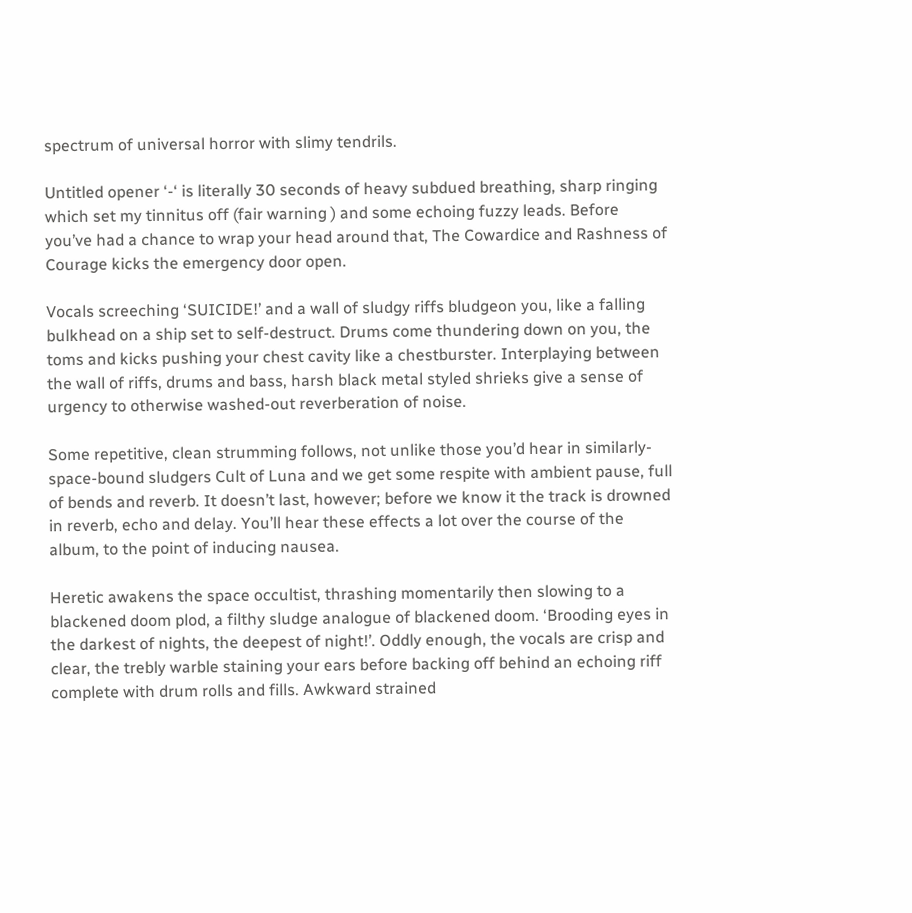spectrum of universal horror with slimy tendrils.

Untitled opener ‘-‘ is literally 30 seconds of heavy subdued breathing, sharp ringing which set my tinnitus off (fair warning ) and some echoing fuzzy leads. Before you’ve had a chance to wrap your head around that, The Cowardice and Rashness of Courage kicks the emergency door open.

Vocals screeching ‘SUICIDE!’ and a wall of sludgy riffs bludgeon you, like a falling bulkhead on a ship set to self-destruct. Drums come thundering down on you, the toms and kicks pushing your chest cavity like a chestburster. Interplaying between the wall of riffs, drums and bass, harsh black metal styled shrieks give a sense of urgency to otherwise washed-out reverberation of noise.

Some repetitive, clean strumming follows, not unlike those you’d hear in similarly-space-bound sludgers Cult of Luna and we get some respite with ambient pause, full of bends and reverb. It doesn’t last, however; before we know it the track is drowned in reverb, echo and delay. You’ll hear these effects a lot over the course of the album, to the point of inducing nausea.

Heretic awakens the space occultist, thrashing momentarily then slowing to a blackened doom plod, a filthy sludge analogue of blackened doom. ‘Brooding eyes in the darkest of nights, the deepest of night!’. Oddly enough, the vocals are crisp and clear, the trebly warble staining your ears before backing off behind an echoing riff complete with drum rolls and fills. Awkward strained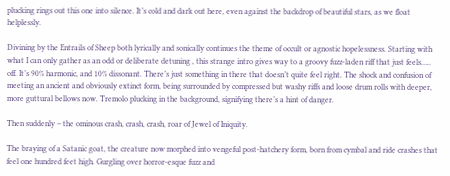plucking rings out this one into silence. It’s cold and dark out here, even against the backdrop of beautiful stars, as we float helplessly.

Divining by the Entrails of Sheep both lyrically and sonically continues the theme of occult or agnostic hopelessness. Starting with what I can only gather as an odd or deliberate detuning , this strange intro gives way to a groovy fuzz-laden riff that just feels….. off. It’s 90% harmonic, and 10% dissonant. There’s just something in there that doesn’t quite feel right. The shock and confusion of meeting an ancient and obviously extinct form, being surrounded by compressed but washy riffs and loose drum rolls with deeper, more guttural bellows now. Tremolo plucking in the background, signifying there’s a hint of danger.

Then suddenly – the ominous crash, crash, crash, roar of Jewel of Iniquity.

The braying of a Satanic goat, the creature now morphed into vengeful post-hatchery form, born from cymbal and ride crashes that feel one hundred feet high. Gurgling over horror-esque fuzz and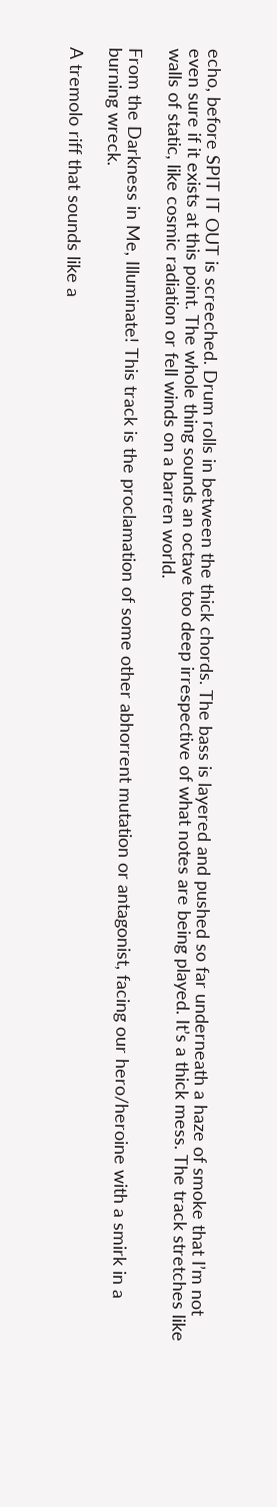echo, before SPIT IT OUT is screeched. Drum rolls in between the thick chords. The bass is layered and pushed so far underneath a haze of smoke that I’m not even sure if it exists at this point. The whole thing sounds an octave too deep irrespective of what notes are being played. It’s a thick mess. The track stretches like walls of static, like cosmic radiation or fell winds on a barren world.

From the Darkness in Me, Illuminate! This track is the proclamation of some other abhorrent mutation or antagonist, facing our hero/heroine with a smirk in a burning wreck.

A tremolo riff that sounds like a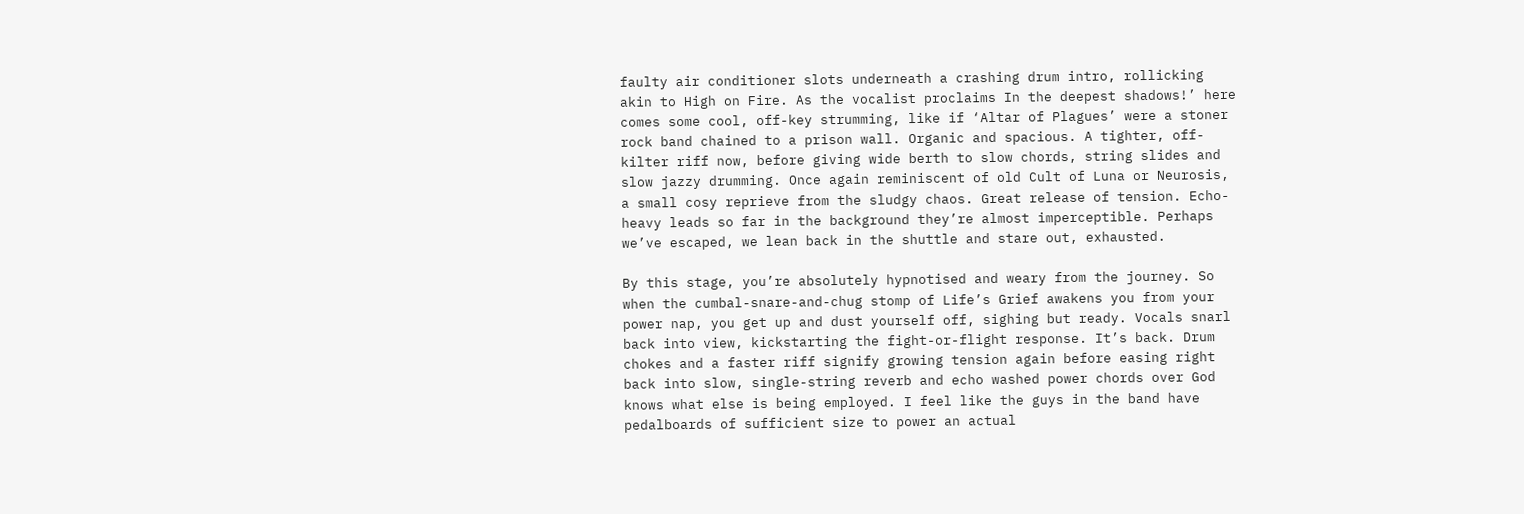faulty air conditioner slots underneath a crashing drum intro, rollicking akin to High on Fire. As the vocalist proclaims In the deepest shadows!’ here comes some cool, off-key strumming, like if ‘Altar of Plagues’ were a stoner rock band chained to a prison wall. Organic and spacious. A tighter, off-kilter riff now, before giving wide berth to slow chords, string slides and slow jazzy drumming. Once again reminiscent of old Cult of Luna or Neurosis, a small cosy reprieve from the sludgy chaos. Great release of tension. Echo-heavy leads so far in the background they’re almost imperceptible. Perhaps we’ve escaped, we lean back in the shuttle and stare out, exhausted.

By this stage, you’re absolutely hypnotised and weary from the journey. So when the cumbal-snare-and-chug stomp of Life’s Grief awakens you from your power nap, you get up and dust yourself off, sighing but ready. Vocals snarl back into view, kickstarting the fight-or-flight response. It’s back. Drum chokes and a faster riff signify growing tension again before easing right back into slow, single-string reverb and echo washed power chords over God knows what else is being employed. I feel like the guys in the band have pedalboards of sufficient size to power an actual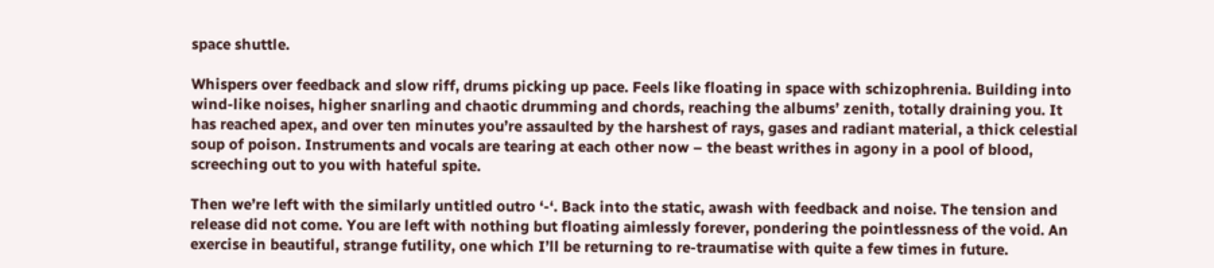space shuttle.

Whispers over feedback and slow riff, drums picking up pace. Feels like floating in space with schizophrenia. Building into wind-like noises, higher snarling and chaotic drumming and chords, reaching the albums’ zenith, totally draining you. It has reached apex, and over ten minutes you’re assaulted by the harshest of rays, gases and radiant material, a thick celestial soup of poison. Instruments and vocals are tearing at each other now – the beast writhes in agony in a pool of blood, screeching out to you with hateful spite.

Then we’re left with the similarly untitled outro ‘-‘. Back into the static, awash with feedback and noise. The tension and release did not come. You are left with nothing but floating aimlessly forever, pondering the pointlessness of the void. An exercise in beautiful, strange futility, one which I’ll be returning to re-traumatise with quite a few times in future.